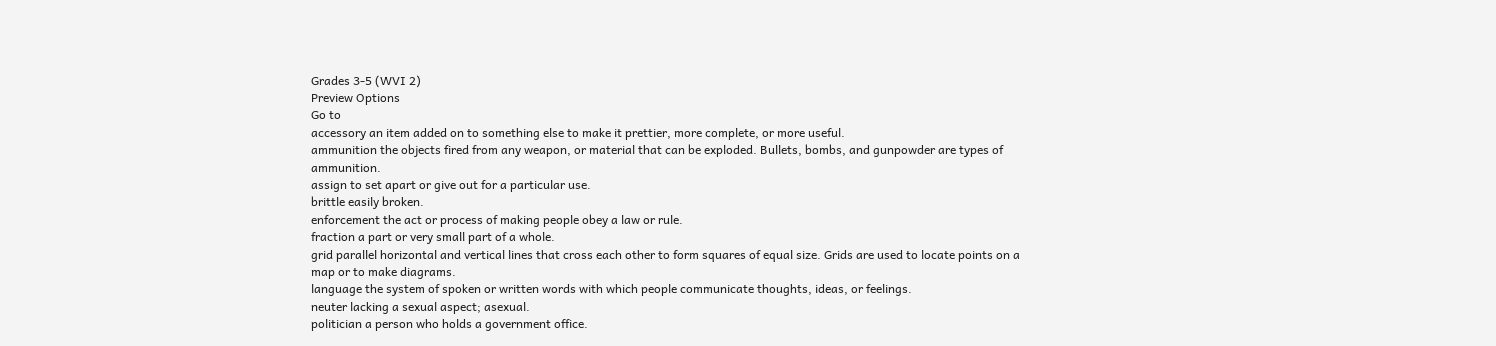Grades 3-5 (WVI 2)
Preview Options
Go to
accessory an item added on to something else to make it prettier, more complete, or more useful.
ammunition the objects fired from any weapon, or material that can be exploded. Bullets, bombs, and gunpowder are types of ammunition.
assign to set apart or give out for a particular use.
brittle easily broken.
enforcement the act or process of making people obey a law or rule.
fraction a part or very small part of a whole.
grid parallel horizontal and vertical lines that cross each other to form squares of equal size. Grids are used to locate points on a map or to make diagrams.
language the system of spoken or written words with which people communicate thoughts, ideas, or feelings.
neuter lacking a sexual aspect; asexual.
politician a person who holds a government office.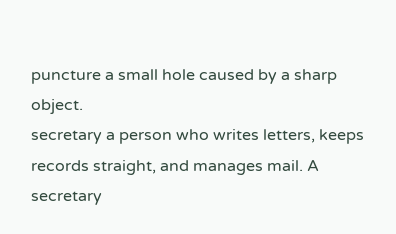puncture a small hole caused by a sharp object.
secretary a person who writes letters, keeps records straight, and manages mail. A secretary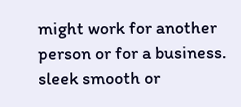might work for another person or for a business.
sleek smooth or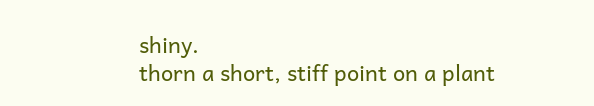shiny.
thorn a short, stiff point on a plant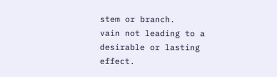stem or branch.
vain not leading to a desirable or lasting effect.